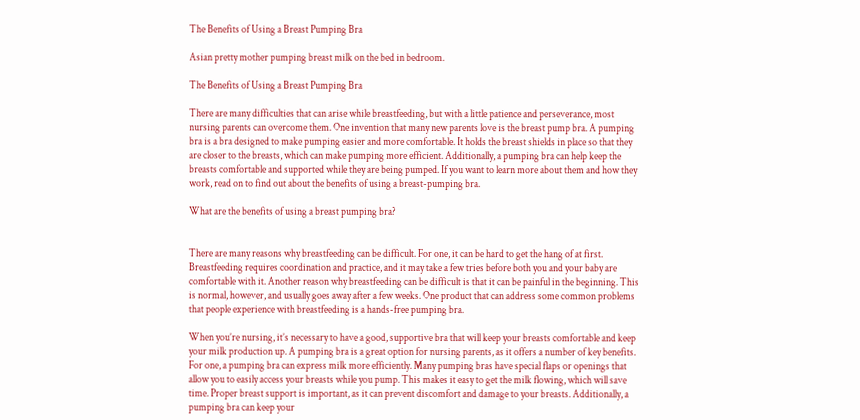The Benefits of Using a Breast Pumping Bra

Asian pretty mother pumping breast milk on the bed in bedroom.

The Benefits of Using a Breast Pumping Bra

There are many difficulties that can arise while breastfeeding, but with a little patience and perseverance, most nursing parents can overcome them. One invention that many new parents love is the breast pump bra. A pumping bra is a bra designed to make pumping easier and more comfortable. It holds the breast shields in place so that they are closer to the breasts, which can make pumping more efficient. Additionally, a pumping bra can help keep the breasts comfortable and supported while they are being pumped. If you want to learn more about them and how they work, read on to find out about the benefits of using a breast-pumping bra.

What are the benefits of using a breast pumping bra?


There are many reasons why breastfeeding can be difficult. For one, it can be hard to get the hang of at first. Breastfeeding requires coordination and practice, and it may take a few tries before both you and your baby are comfortable with it. Another reason why breastfeeding can be difficult is that it can be painful in the beginning. This is normal, however, and usually goes away after a few weeks. One product that can address some common problems that people experience with breastfeeding is a hands-free pumping bra.

When you’re nursing, it’s necessary to have a good, supportive bra that will keep your breasts comfortable and keep your milk production up. A pumping bra is a great option for nursing parents, as it offers a number of key benefits. For one, a pumping bra can express milk more efficiently. Many pumping bras have special flaps or openings that allow you to easily access your breasts while you pump. This makes it easy to get the milk flowing, which will save time. Proper breast support is important, as it can prevent discomfort and damage to your breasts. Additionally, a pumping bra can keep your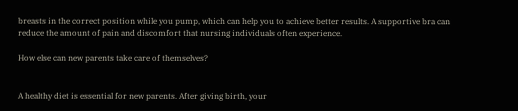breasts in the correct position while you pump, which can help you to achieve better results. A supportive bra can reduce the amount of pain and discomfort that nursing individuals often experience.

How else can new parents take care of themselves?


A healthy diet is essential for new parents. After giving birth, your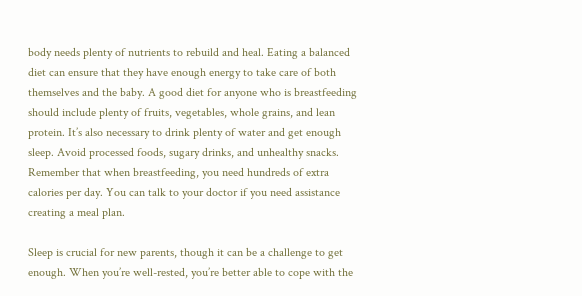body needs plenty of nutrients to rebuild and heal. Eating a balanced diet can ensure that they have enough energy to take care of both themselves and the baby. A good diet for anyone who is breastfeeding should include plenty of fruits, vegetables, whole grains, and lean protein. It’s also necessary to drink plenty of water and get enough sleep. Avoid processed foods, sugary drinks, and unhealthy snacks. Remember that when breastfeeding, you need hundreds of extra calories per day. You can talk to your doctor if you need assistance creating a meal plan.

Sleep is crucial for new parents, though it can be a challenge to get enough. When you’re well-rested, you’re better able to cope with the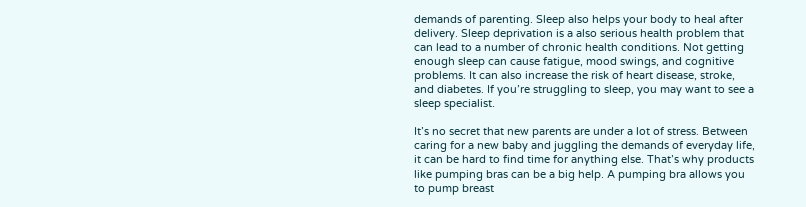demands of parenting. Sleep also helps your body to heal after delivery. Sleep deprivation is a also serious health problem that can lead to a number of chronic health conditions. Not getting enough sleep can cause fatigue, mood swings, and cognitive problems. It can also increase the risk of heart disease, stroke, and diabetes. If you’re struggling to sleep, you may want to see a sleep specialist.

It’s no secret that new parents are under a lot of stress. Between caring for a new baby and juggling the demands of everyday life, it can be hard to find time for anything else. That’s why products like pumping bras can be a big help. A pumping bra allows you to pump breast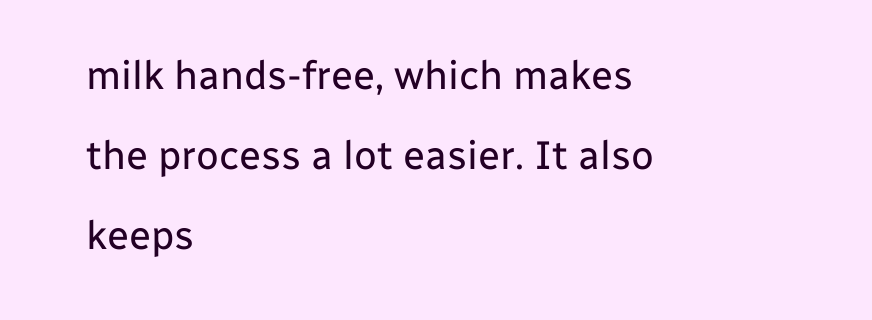milk hands-free, which makes the process a lot easier. It also keeps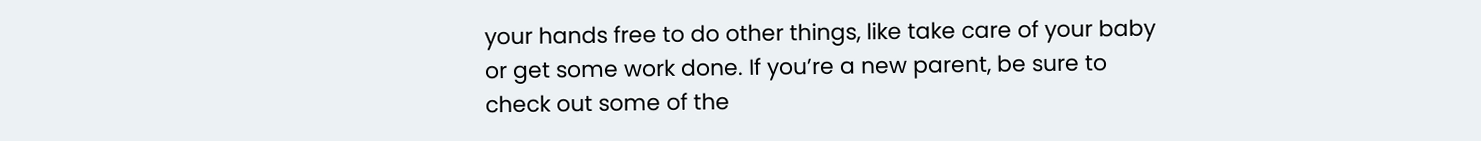your hands free to do other things, like take care of your baby or get some work done. If you’re a new parent, be sure to check out some of the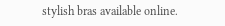stylish bras available online.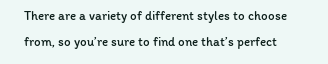There are a variety of different styles to choose from, so you’re sure to find one that’s perfect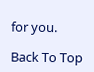for you.

Back To Top